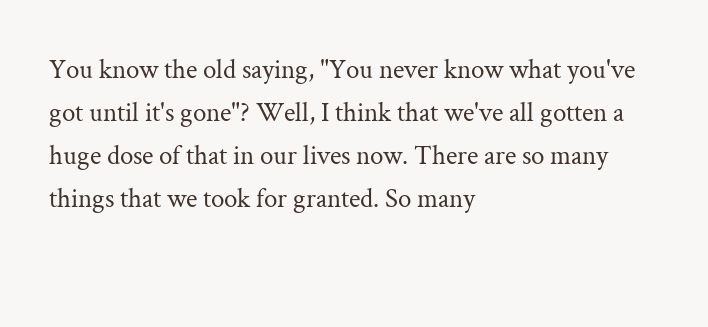You know the old saying, "You never know what you've got until it's gone"? Well, I think that we've all gotten a huge dose of that in our lives now. There are so many things that we took for granted. So many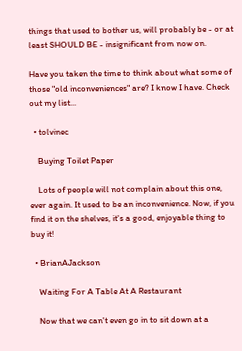things that used to bother us, will probably be - or at least SHOULD BE - insignificant from now on.

Have you taken the time to think about what some of those "old inconveniences" are? I know I have. Check out my list...

  • tolvinec

    Buying Toilet Paper

    Lots of people will not complain about this one, ever again. It used to be an inconvenience. Now, if you find it on the shelves, it's a good, enjoyable thing to buy it!

  • BrianAJackson

    Waiting For A Table At A Restaurant

    Now that we can't even go in to sit down at a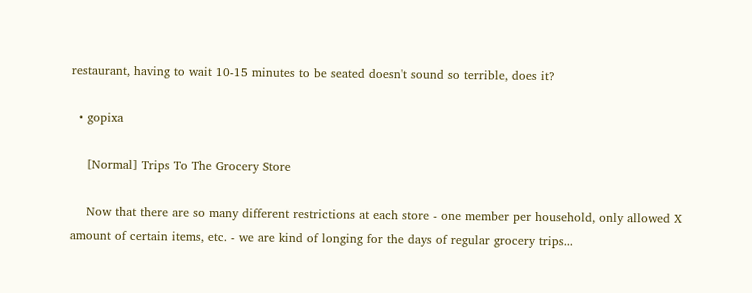restaurant, having to wait 10-15 minutes to be seated doesn't sound so terrible, does it?

  • gopixa

    [Normal] Trips To The Grocery Store

    Now that there are so many different restrictions at each store - one member per household, only allowed X amount of certain items, etc. - we are kind of longing for the days of regular grocery trips...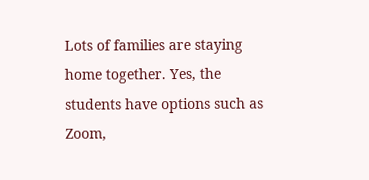Lots of families are staying home together. Yes, the students have options such as Zoom,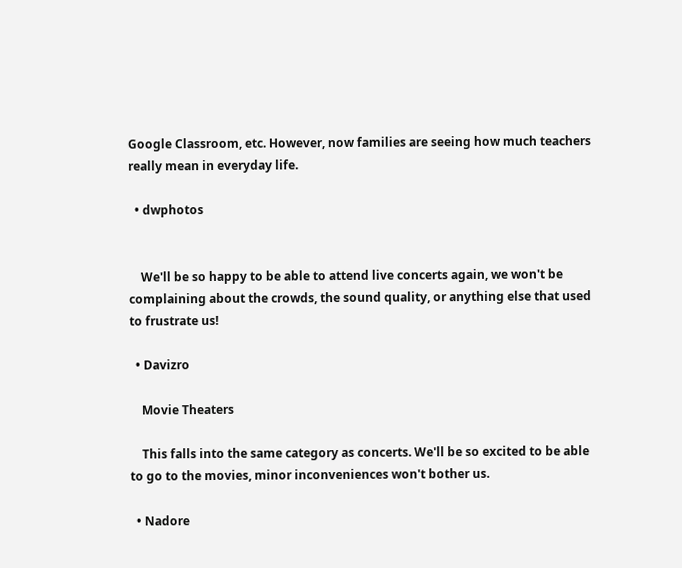Google Classroom, etc. However, now families are seeing how much teachers really mean in everyday life.

  • dwphotos


    We'll be so happy to be able to attend live concerts again, we won't be complaining about the crowds, the sound quality, or anything else that used to frustrate us!

  • Davizro

    Movie Theaters

    This falls into the same category as concerts. We'll be so excited to be able to go to the movies, minor inconveniences won't bother us.

  • Nadore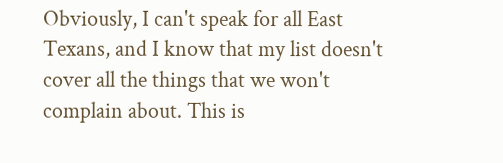Obviously, I can't speak for all East Texans, and I know that my list doesn't cover all the things that we won't complain about. This is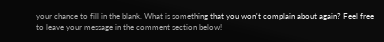your chance to fill in the blank. What is something that you won't complain about again? Feel free to leave your message in the comment section below!